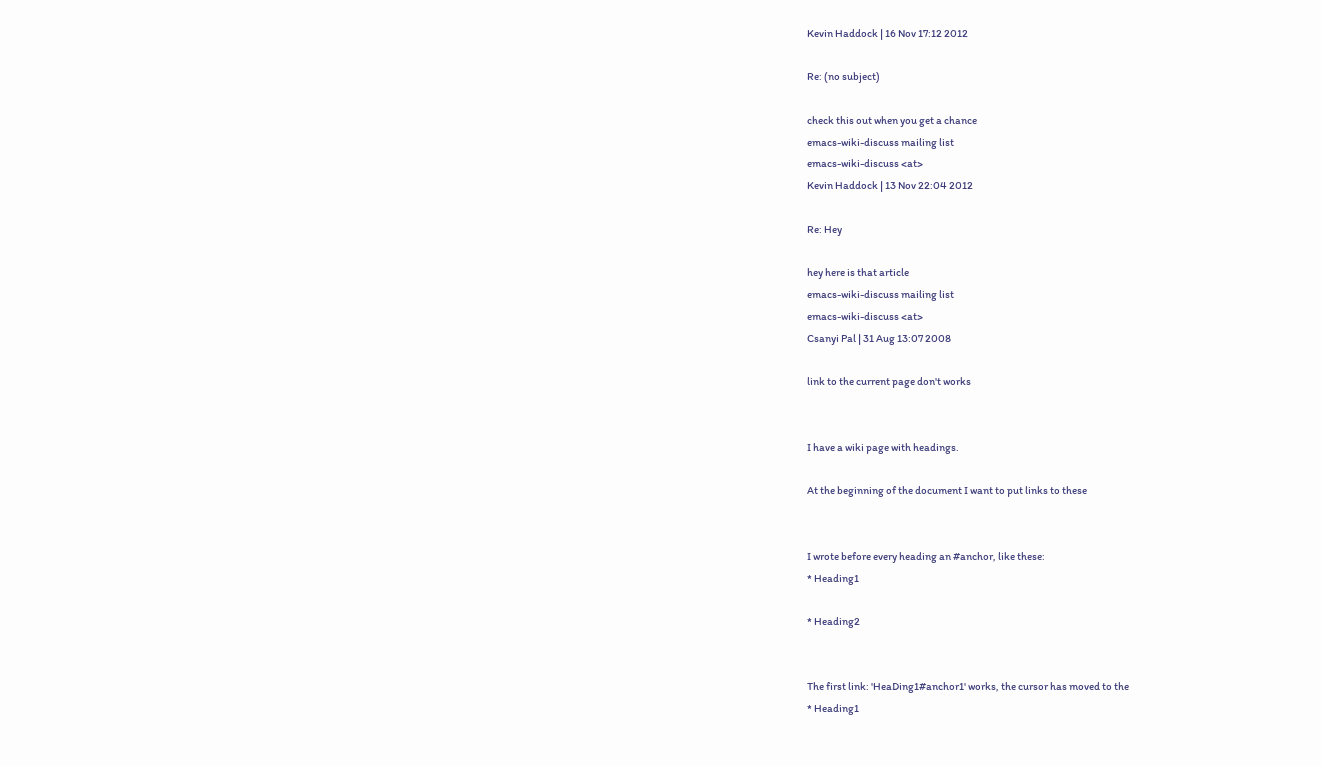Kevin Haddock | 16 Nov 17:12 2012

Re: (no subject)

check this out when you get a chance
emacs-wiki-discuss mailing list
emacs-wiki-discuss <at>
Kevin Haddock | 13 Nov 22:04 2012

Re: Hey

hey here is that article
emacs-wiki-discuss mailing list
emacs-wiki-discuss <at>
Csanyi Pal | 31 Aug 13:07 2008

link to the current page don't works


I have a wiki page with headings.

At the beginning of the document I want to put links to these


I wrote before every heading an #anchor, like these:
* Heading1

* Heading2


The first link: 'HeaDing1#anchor1' works, the cursor has moved to the
* Heading1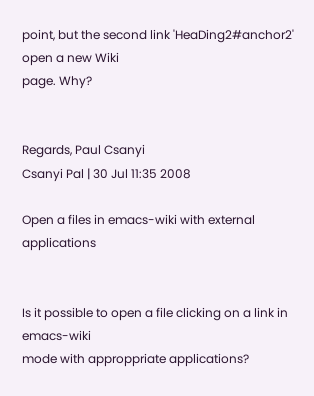point, but the second link 'HeaDing2#anchor2' open a new Wiki
page. Why?


Regards, Paul Csanyi
Csanyi Pal | 30 Jul 11:35 2008

Open a files in emacs-wiki with external applications


Is it possible to open a file clicking on a link in emacs-wiki
mode with approppriate applications?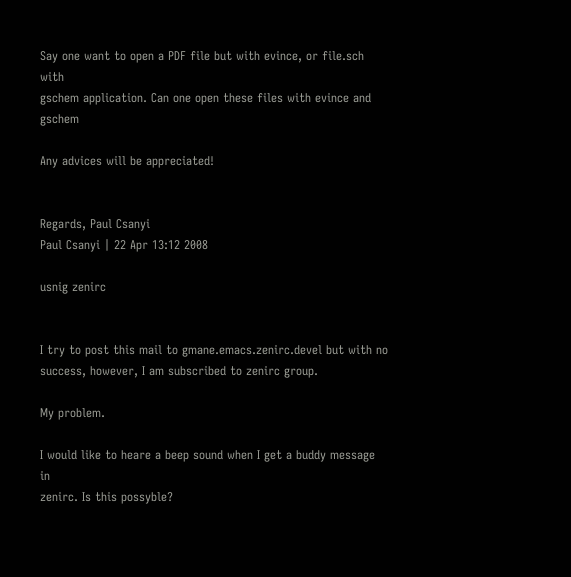Say one want to open a PDF file but with evince, or file.sch with
gschem application. Can one open these files with evince and gschem

Any advices will be appreciated!


Regards, Paul Csanyi
Paul Csanyi | 22 Apr 13:12 2008

usnig zenirc


I try to post this mail to gmane.emacs.zenirc.devel but with no
success, however, I am subscribed to zenirc group.

My problem.

I would like to heare a beep sound when I get a buddy message in
zenirc. Is this possyble?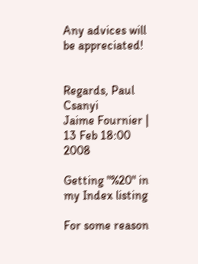Any advices will be appreciated!


Regards, Paul Csanyi
Jaime Fournier | 13 Feb 18:00 2008

Getting "%20" in my Index listing

For some reason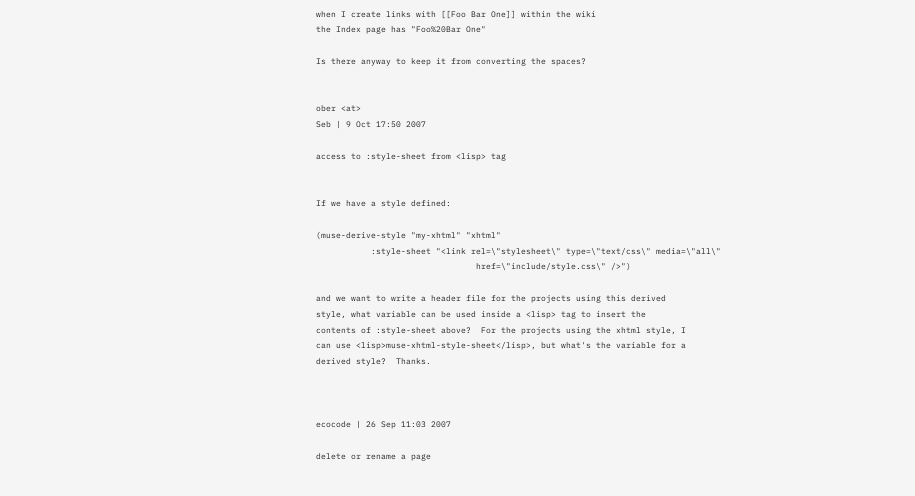when I create links with [[Foo Bar One]] within the wiki
the Index page has "Foo%20Bar One"

Is there anyway to keep it from converting the spaces?


ober <at>
Seb | 9 Oct 17:50 2007

access to :style-sheet from <lisp> tag


If we have a style defined:

(muse-derive-style "my-xhtml" "xhtml"
           :style-sheet "<link rel=\"stylesheet\" type=\"text/css\" media=\"all\"
                                href=\"include/style.css\" />")

and we want to write a header file for the projects using this derived
style, what variable can be used inside a <lisp> tag to insert the
contents of :style-sheet above?  For the projects using the xhtml style, I
can use <lisp>muse-xhtml-style-sheet</lisp>, but what's the variable for a
derived style?  Thanks.



ecocode | 26 Sep 11:03 2007

delete or rename a page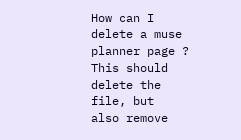How can I delete a muse planner page ? This should delete the file, but
also remove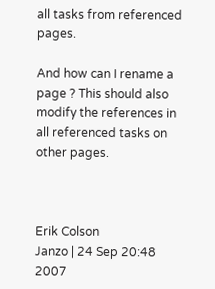all tasks from referenced pages.

And how can I rename a page ? This should also modify the references in
all referenced tasks on other pages.



Erik Colson
Janzo | 24 Sep 20:48 2007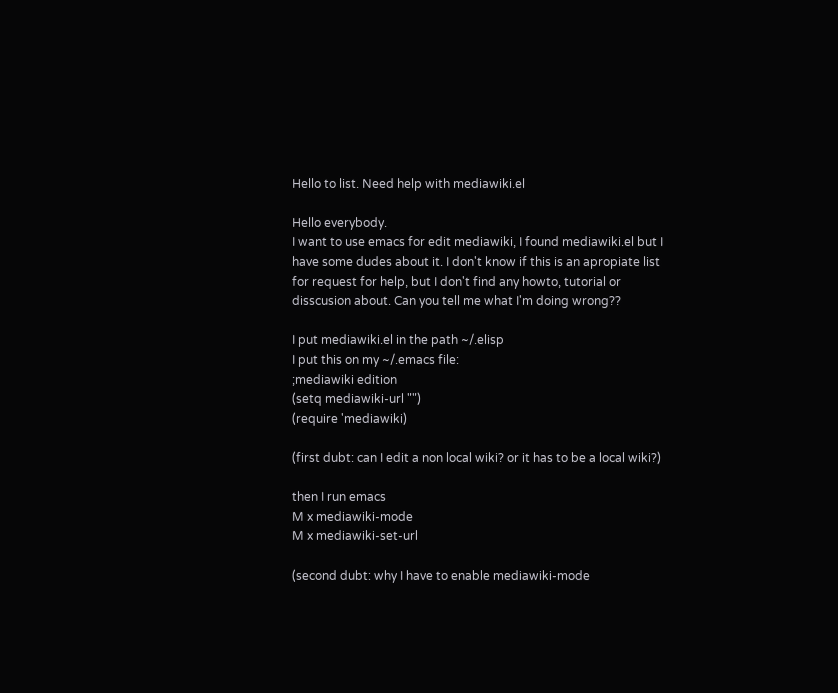Hello to list. Need help with mediawiki.el

Hello everybody.
I want to use emacs for edit mediawiki, I found mediawiki.el but I
have some dudes about it. I don't know if this is an apropiate list
for request for help, but I don't find any howto, tutorial or
disscusion about. Can you tell me what I'm doing wrong??

I put mediawiki.el in the path ~/.elisp
I put this on my ~/.emacs file:
;mediawiki edition
(setq mediawiki-url "")
(require 'mediawiki)

(first dubt: can I edit a non local wiki? or it has to be a local wiki?)

then I run emacs
M x mediawiki-mode
M x mediawiki-set-url

(second dubt: why I have to enable mediawiki-mode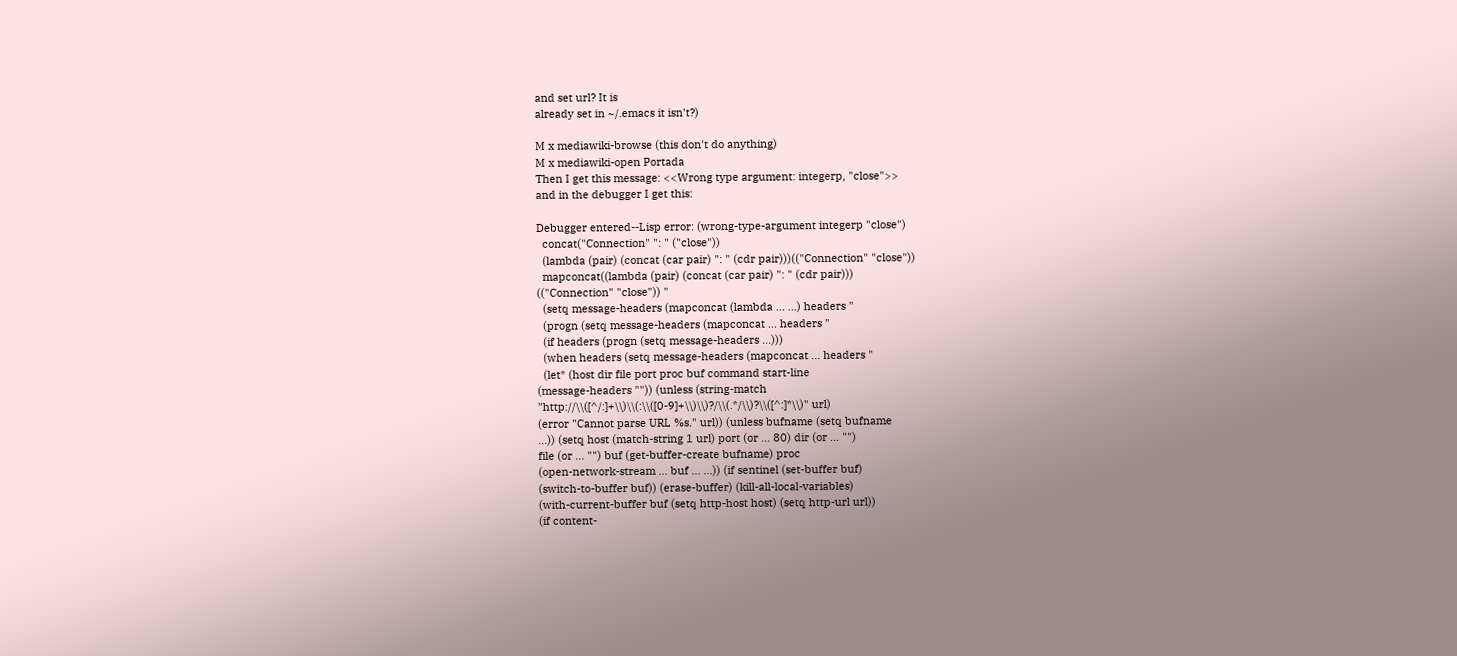and set url? It is
already set in ~/.emacs it isn't?)

M x mediawiki-browse (this don't do anything)
M x mediawiki-open Portada
Then I get this message: <<Wrong type argument: integerp, "close">>
and in the debugger I get this:

Debugger entered--Lisp error: (wrong-type-argument integerp "close")
  concat("Connection" ": " ("close"))
  (lambda (pair) (concat (car pair) ": " (cdr pair)))(("Connection" "close"))
  mapconcat((lambda (pair) (concat (car pair) ": " (cdr pair)))
(("Connection" "close")) "
  (setq message-headers (mapconcat (lambda ... ...) headers "
  (progn (setq message-headers (mapconcat ... headers "
  (if headers (progn (setq message-headers ...)))
  (when headers (setq message-headers (mapconcat ... headers "
  (let* (host dir file port proc buf command start-line
(message-headers "")) (unless (string-match
"http://\\([^/:]+\\)\\(:\\([0-9]+\\)\\)?/\\(.*/\\)?\\([^:]*\\)" url)
(error "Cannot parse URL %s." url)) (unless bufname (setq bufname
...)) (setq host (match-string 1 url) port (or ... 80) dir (or ... "")
file (or ... "") buf (get-buffer-create bufname) proc
(open-network-stream ... buf ... ...)) (if sentinel (set-buffer buf)
(switch-to-buffer buf)) (erase-buffer) (kill-all-local-variables)
(with-current-buffer buf (setq http-host host) (setq http-url url))
(if content-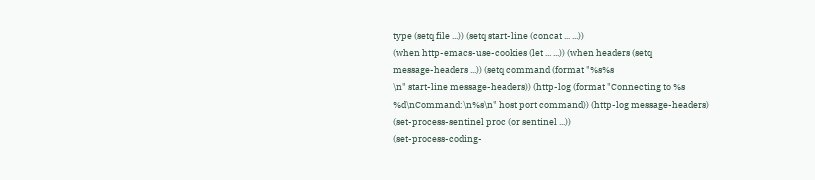type (setq file ...)) (setq start-line (concat ... ...))
(when http-emacs-use-cookies (let ... ...)) (when headers (setq
message-headers ...)) (setq command (format "%s%s
\n" start-line message-headers)) (http-log (format "Connecting to %s
%d\nCommand:\n%s\n" host port command)) (http-log message-headers)
(set-process-sentinel proc (or sentinel ...))
(set-process-coding-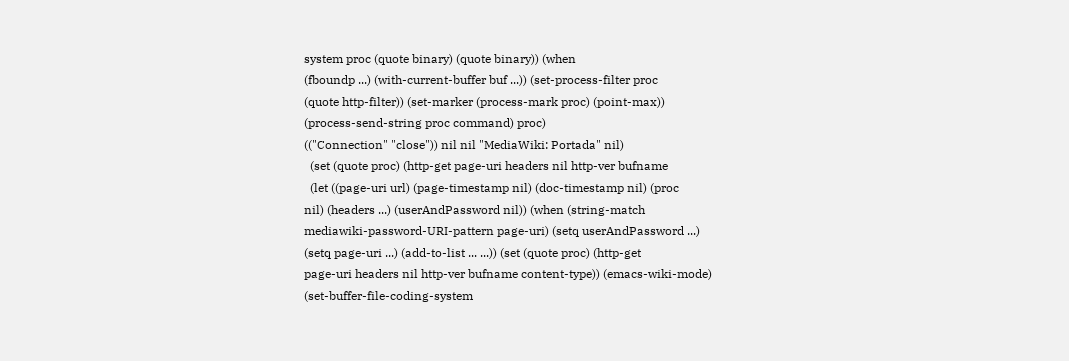system proc (quote binary) (quote binary)) (when
(fboundp ...) (with-current-buffer buf ...)) (set-process-filter proc
(quote http-filter)) (set-marker (process-mark proc) (point-max))
(process-send-string proc command) proc)
(("Connection" "close")) nil nil "MediaWiki: Portada" nil)
  (set (quote proc) (http-get page-uri headers nil http-ver bufname
  (let ((page-uri url) (page-timestamp nil) (doc-timestamp nil) (proc
nil) (headers ...) (userAndPassword nil)) (when (string-match
mediawiki-password-URI-pattern page-uri) (setq userAndPassword ...)
(setq page-uri ...) (add-to-list ... ...)) (set (quote proc) (http-get
page-uri headers nil http-ver bufname content-type)) (emacs-wiki-mode)
(set-buffer-file-coding-system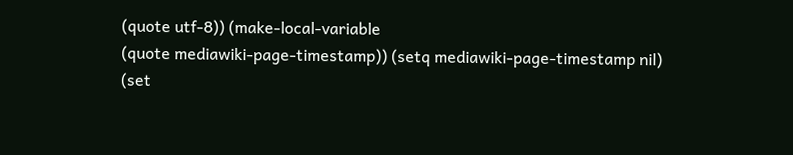(quote utf-8)) (make-local-variable
(quote mediawiki-page-timestamp)) (setq mediawiki-page-timestamp nil)
(set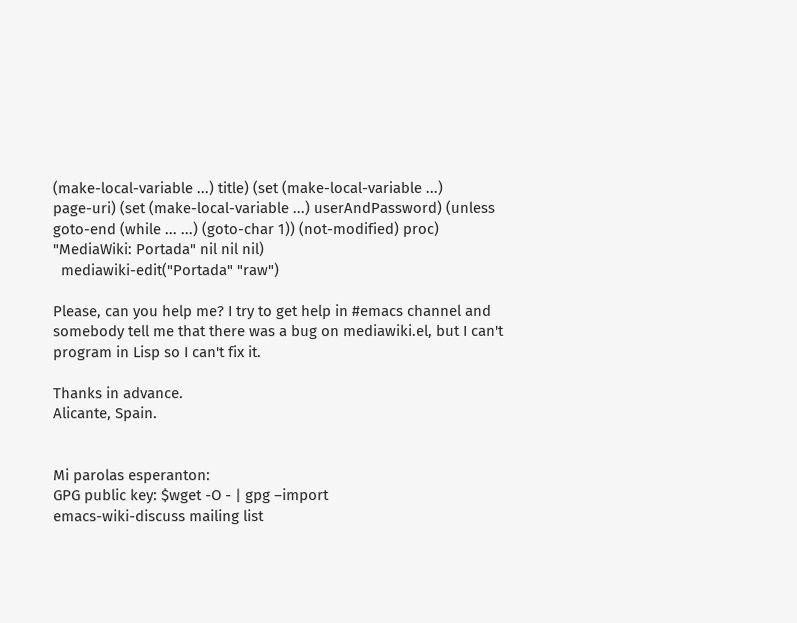(make-local-variable ...) title) (set (make-local-variable ...)
page-uri) (set (make-local-variable ...) userAndPassword) (unless
goto-end (while ... ...) (goto-char 1)) (not-modified) proc)
"MediaWiki: Portada" nil nil nil)
  mediawiki-edit("Portada" "raw")

Please, can you help me? I try to get help in #emacs channel and
somebody tell me that there was a bug on mediawiki.el, but I can't
program in Lisp so I can't fix it.

Thanks in advance.
Alicante, Spain.


Mi parolas esperanton:
GPG public key: $wget -O - | gpg –import
emacs-wiki-discuss mailing list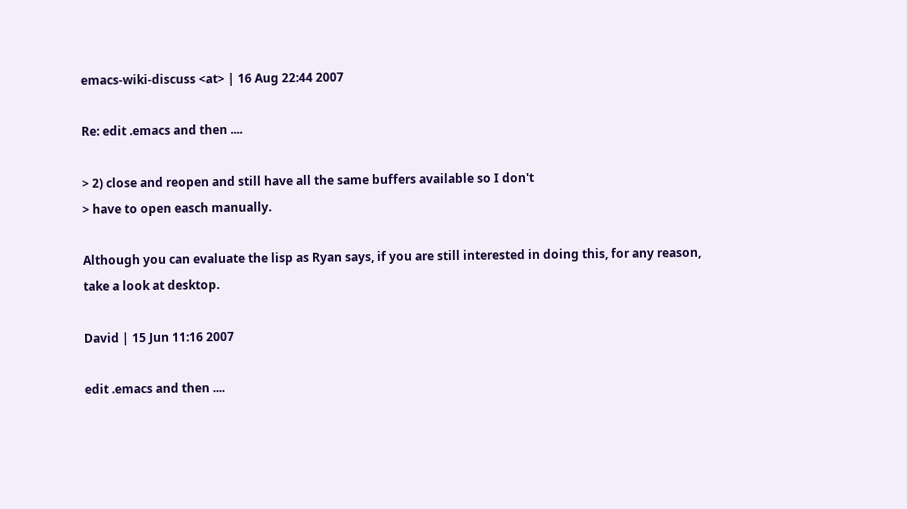emacs-wiki-discuss <at> | 16 Aug 22:44 2007

Re: edit .emacs and then ....

> 2) close and reopen and still have all the same buffers available so I don't
> have to open easch manually.

Although you can evaluate the lisp as Ryan says, if you are still interested in doing this, for any reason,
take a look at desktop.

David | 15 Jun 11:16 2007

edit .emacs and then ....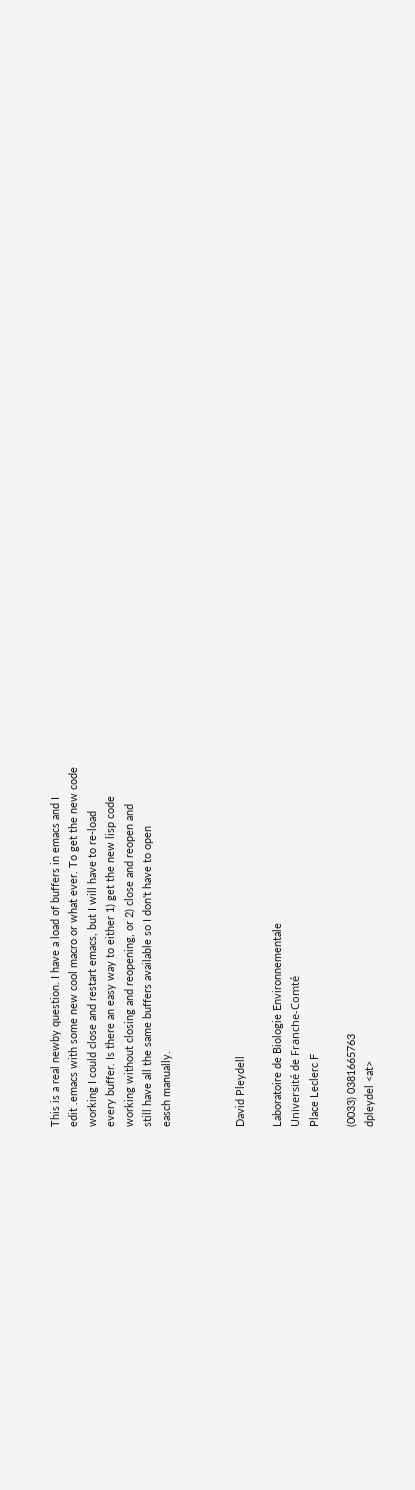This is a real newby question. I have a load of buffers in emacs and I
edit .emacs with some new cool macro or what ever. To get the new code
working I could close and restart emacs, but I will have to re-load
every buffer. Is there an easy way to either 1) get the new lisp code
working without closing and reopening, or 2) close and reopen and
still have all the same buffers available so I don't have to open
easch manually.



David Pleydell

Laboratoire de Biologie Environnementale
Université de Franche-Comté
Place Leclerc F

(0033) 0381665763
dpleydel <at>